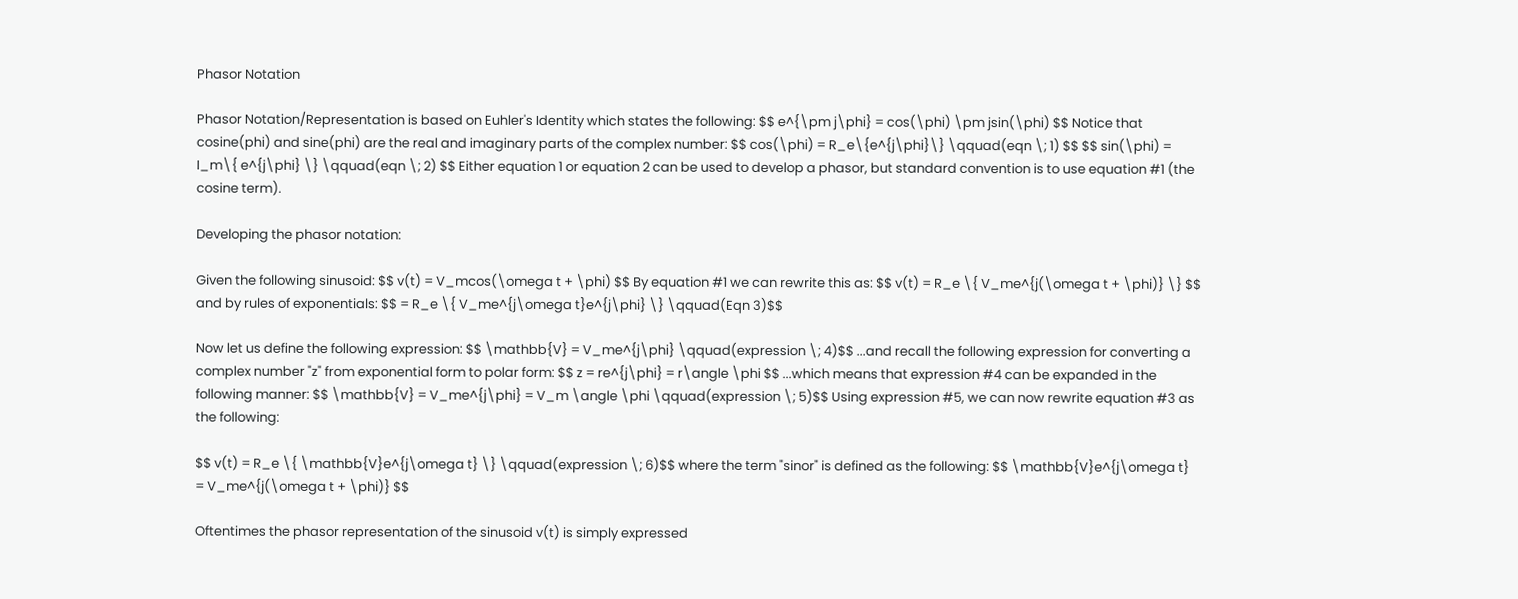Phasor Notation

Phasor Notation/Representation is based on Euhler's Identity which states the following: $$ e^{\pm j\phi} = cos(\phi) \pm jsin(\phi) $$ Notice that cosine(phi) and sine(phi) are the real and imaginary parts of the complex number: $$ cos(\phi) = R_e\{e^{j\phi}\} \qquad(eqn \; 1) $$ $$ sin(\phi) = I_m\{ e^{j\phi} \} \qquad(eqn \; 2) $$ Either equation 1 or equation 2 can be used to develop a phasor, but standard convention is to use equation #1 (the cosine term).

Developing the phasor notation:

Given the following sinusoid: $$ v(t) = V_mcos(\omega t + \phi) $$ By equation #1 we can rewrite this as: $$ v(t) = R_e \{ V_me^{j(\omega t + \phi)} \} $$ and by rules of exponentials: $$ = R_e \{ V_me^{j\omega t}e^{j\phi} \} \qquad(Eqn 3)$$

Now let us define the following expression: $$ \mathbb{V} = V_me^{j\phi} \qquad(expression \; 4)$$ ...and recall the following expression for converting a complex number "z" from exponential form to polar form: $$ z = re^{j\phi} = r\angle \phi $$ ...which means that expression #4 can be expanded in the following manner: $$ \mathbb{V} = V_me^{j\phi} = V_m \angle \phi \qquad(expression \; 5)$$ Using expression #5, we can now rewrite equation #3 as the following:

$$ v(t) = R_e \{ \mathbb{V}e^{j\omega t} \} \qquad(expression \; 6)$$ where the term "sinor" is defined as the following: $$ \mathbb{V}e^{j\omega t} = V_me^{j(\omega t + \phi)} $$

Oftentimes the phasor representation of the sinusoid v(t) is simply expressed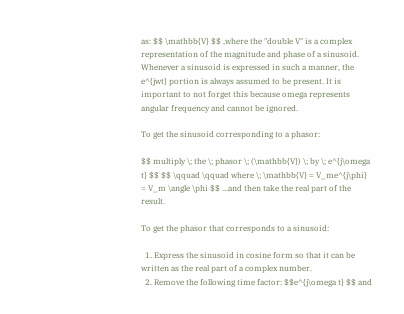as: $$ \mathbb{V} $$ ,where the "double V" is a complex representation of the magnitude and phase of a sinusoid. Whenever a sinusoid is expressed in such a manner, the e^{jwt} portion is always assumed to be present. It is important to not forget this because omega represents angular frequency and cannot be ignored.

To get the sinusoid corresponding to a phasor:

$$ multiply \; the \; phasor \; (\mathbb{V}) \; by \; e^{j\omega t} $$ $$ \qquad \qquad where \; \mathbb{V} = V_me^{j\phi} = V_m \angle \phi $$ ...and then take the real part of the result.

To get the phasor that corresponds to a sinusoid:

  1. Express the sinusoid in cosine form so that it can be written as the real part of a complex number.
  2. Remove the following time factor: $$e^{j\omega t} $$ and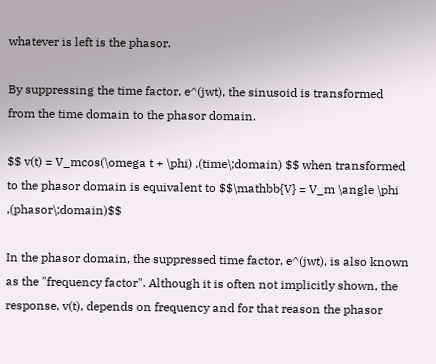whatever is left is the phasor.

By suppressing the time factor, e^(jwt), the sinusoid is transformed from the time domain to the phasor domain.

$$ v(t) = V_mcos(\omega t + \phi) ,(time\;domain) $$ when transformed to the phasor domain is equivalent to $$\mathbb{V} = V_m \angle \phi ,(phasor\;domain)$$

In the phasor domain, the suppressed time factor, e^(jwt), is also known as the "frequency factor". Although it is often not implicitly shown, the response, v(t), depends on frequency and for that reason the phasor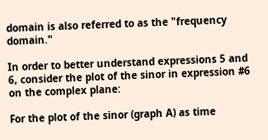domain is also referred to as the "frequency domain."

In order to better understand expressions 5 and 6, consider the plot of the sinor in expression #6 on the complex plane:

For the plot of the sinor (graph A) as time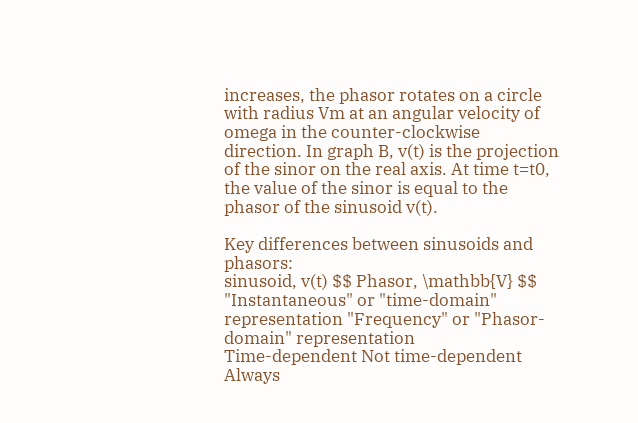increases, the phasor rotates on a circle with radius Vm at an angular velocity of omega in the counter-clockwise direction. In graph B, v(t) is the projection of the sinor on the real axis. At time t=t0, the value of the sinor is equal to the phasor of the sinusoid v(t).

Key differences between sinusoids and phasors:
sinusoid, v(t) $$ Phasor, \mathbb{V} $$
"Instantaneous" or "time-domain" representation "Frequency" or "Phasor-domain" representation
Time-dependent Not time-dependent
Always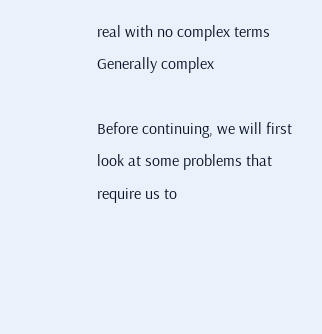real with no complex terms Generally complex

Before continuing, we will first look at some problems that require us to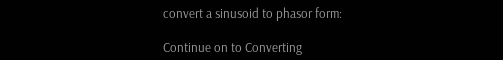convert a sinusoid to phasor form:

Continue on to Converting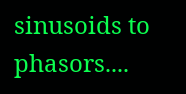sinusoids to phasors....